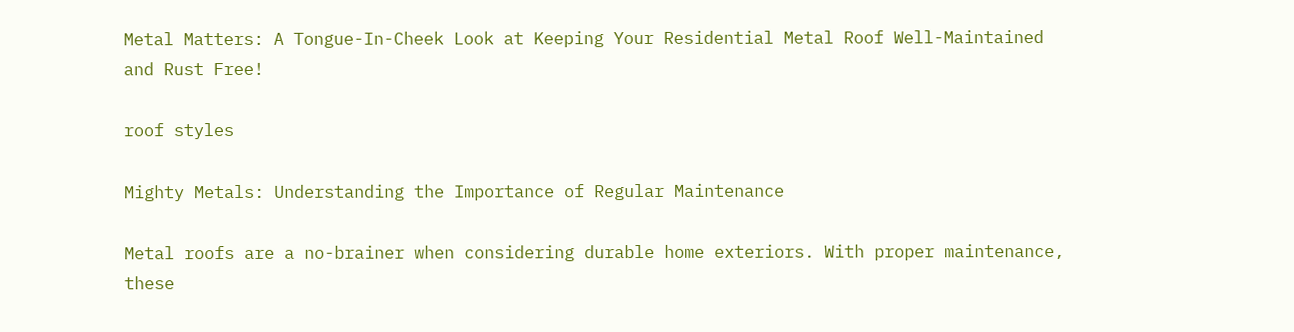Metal Matters: A Tongue-In-Cheek Look at Keeping Your Residential Metal Roof Well-Maintained and Rust Free!

roof styles

Mighty Metals: Understanding the Importance of Regular Maintenance

Metal roofs are a no-brainer when considering durable home exteriors. With proper maintenance, these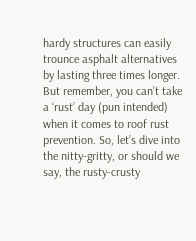hardy structures can easily trounce asphalt alternatives by lasting three times longer. But remember, you can’t take a ‘rust’ day (pun intended) when it comes to roof rust prevention. So, let’s dive into the nitty-gritty, or should we say, the rusty-crusty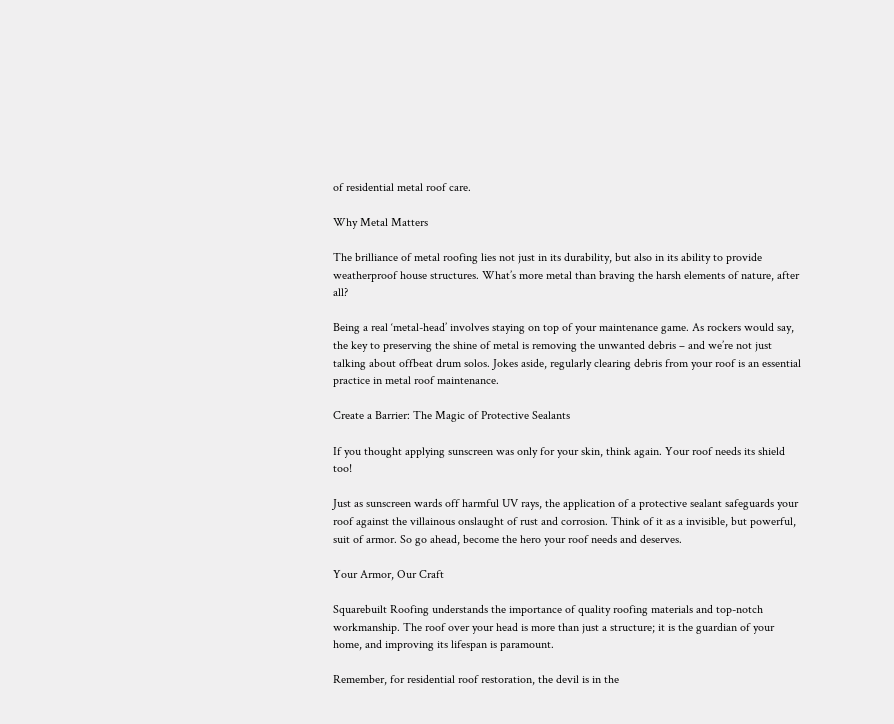of residential metal roof care.

Why Metal Matters

The brilliance of metal roofing lies not just in its durability, but also in its ability to provide weatherproof house structures. What’s more metal than braving the harsh elements of nature, after all?

Being a real ‘metal-head’ involves staying on top of your maintenance game. As rockers would say, the key to preserving the shine of metal is removing the unwanted debris – and we’re not just talking about offbeat drum solos. Jokes aside, regularly clearing debris from your roof is an essential practice in metal roof maintenance.

Create a Barrier: The Magic of Protective Sealants

If you thought applying sunscreen was only for your skin, think again. Your roof needs its shield too!

Just as sunscreen wards off harmful UV rays, the application of a protective sealant safeguards your roof against the villainous onslaught of rust and corrosion. Think of it as a invisible, but powerful, suit of armor. So go ahead, become the hero your roof needs and deserves.

Your Armor, Our Craft

Squarebuilt Roofing understands the importance of quality roofing materials and top-notch workmanship. The roof over your head is more than just a structure; it is the guardian of your home, and improving its lifespan is paramount.

Remember, for residential roof restoration, the devil is in the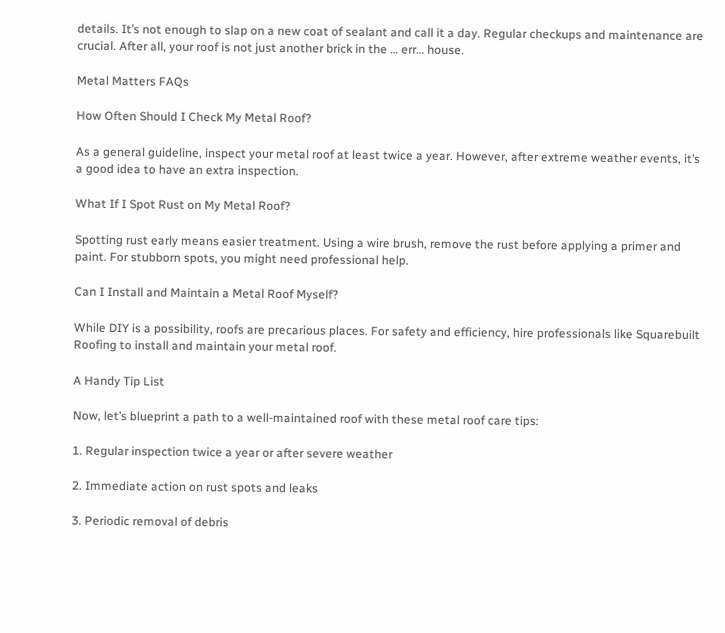details. It’s not enough to slap on a new coat of sealant and call it a day. Regular checkups and maintenance are crucial. After all, your roof is not just another brick in the … err… house.

Metal Matters FAQs

How Often Should I Check My Metal Roof?

As a general guideline, inspect your metal roof at least twice a year. However, after extreme weather events, it’s a good idea to have an extra inspection.

What If I Spot Rust on My Metal Roof?

Spotting rust early means easier treatment. Using a wire brush, remove the rust before applying a primer and paint. For stubborn spots, you might need professional help.

Can I Install and Maintain a Metal Roof Myself?

While DIY is a possibility, roofs are precarious places. For safety and efficiency, hire professionals like Squarebuilt Roofing to install and maintain your metal roof.

A Handy Tip List

Now, let’s blueprint a path to a well-maintained roof with these metal roof care tips:

1. Regular inspection twice a year or after severe weather

2. Immediate action on rust spots and leaks

3. Periodic removal of debris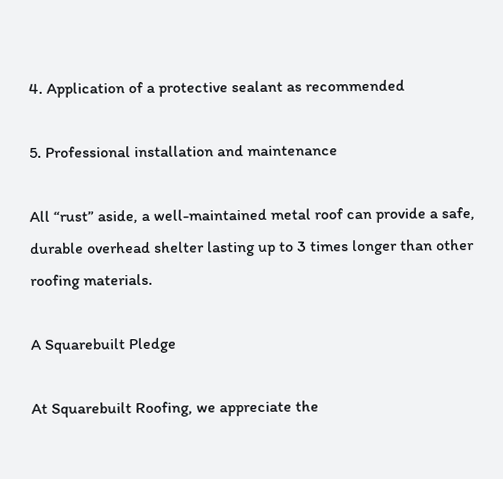4. Application of a protective sealant as recommended

5. Professional installation and maintenance

All “rust” aside, a well-maintained metal roof can provide a safe, durable overhead shelter lasting up to 3 times longer than other roofing materials.

A Squarebuilt Pledge

At Squarebuilt Roofing, we appreciate the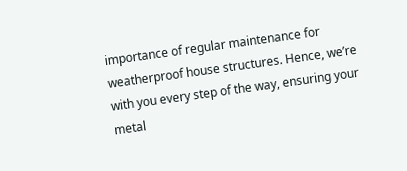importance of regular maintenance for weatherproof house structures. Hence, we’re with you every step of the way, ensuring your metal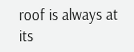roof is always at its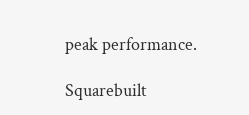peak performance.

Squarebuilt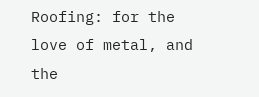Roofing: for the love of metal, and the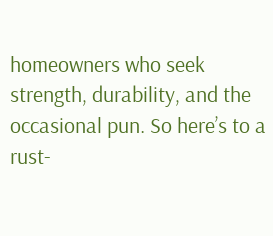homeowners who seek strength, durability, and the occasional pun. So here’s to a rust-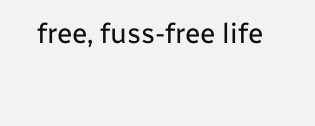free, fuss-free life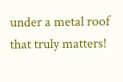under a metal roof that truly matters!